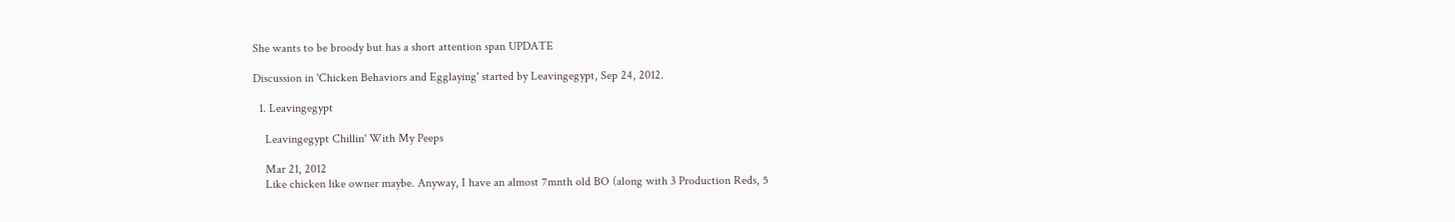She wants to be broody but has a short attention span UPDATE

Discussion in 'Chicken Behaviors and Egglaying' started by Leavingegypt, Sep 24, 2012.

  1. Leavingegypt

    Leavingegypt Chillin' With My Peeps

    Mar 21, 2012
    Like chicken like owner maybe. Anyway, I have an almost 7mnth old BO (along with 3 Production Reds, 5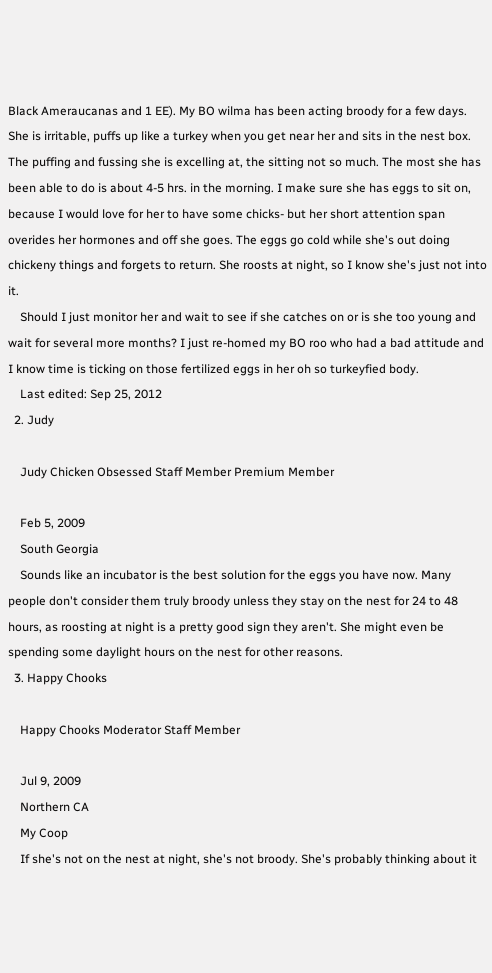Black Ameraucanas and 1 EE). My BO wilma has been acting broody for a few days. She is irritable, puffs up like a turkey when you get near her and sits in the nest box. The puffing and fussing she is excelling at, the sitting not so much. The most she has been able to do is about 4-5 hrs. in the morning. I make sure she has eggs to sit on, because I would love for her to have some chicks- but her short attention span overides her hormones and off she goes. The eggs go cold while she's out doing chickeny things and forgets to return. She roosts at night, so I know she's just not into it.
    Should I just monitor her and wait to see if she catches on or is she too young and wait for several more months? I just re-homed my BO roo who had a bad attitude and I know time is ticking on those fertilized eggs in her oh so turkeyfied body.
    Last edited: Sep 25, 2012
  2. Judy

    Judy Chicken Obsessed Staff Member Premium Member

    Feb 5, 2009
    South Georgia
    Sounds like an incubator is the best solution for the eggs you have now. Many people don't consider them truly broody unless they stay on the nest for 24 to 48 hours, as roosting at night is a pretty good sign they aren't. She might even be spending some daylight hours on the nest for other reasons.
  3. Happy Chooks

    Happy Chooks Moderator Staff Member

    Jul 9, 2009
    Northern CA
    My Coop
    If she's not on the nest at night, she's not broody. She's probably thinking about it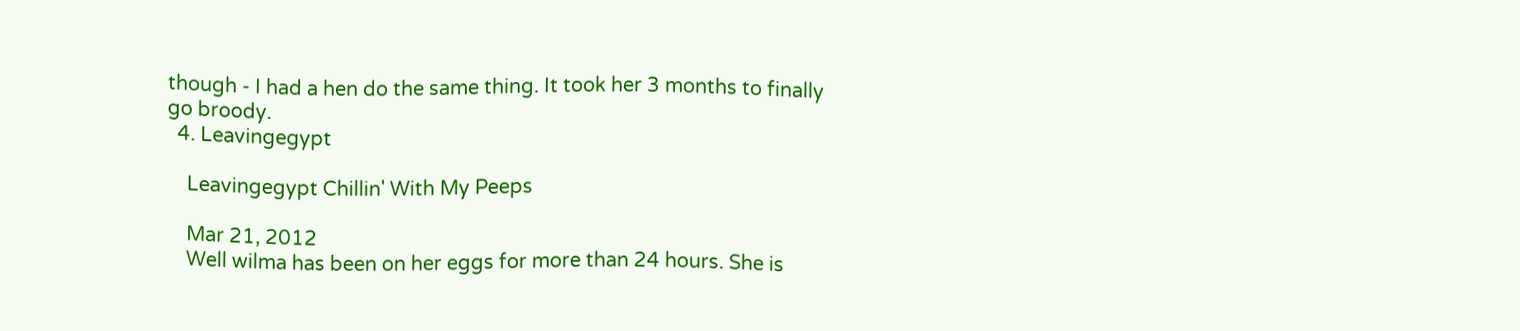though - I had a hen do the same thing. It took her 3 months to finally go broody.
  4. Leavingegypt

    Leavingegypt Chillin' With My Peeps

    Mar 21, 2012
    Well wilma has been on her eggs for more than 24 hours. She is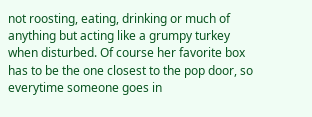not roosting, eating, drinking or much of anything but acting like a grumpy turkey when disturbed. Of course her favorite box has to be the one closest to the pop door, so everytime someone goes in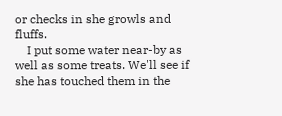or checks in she growls and fluffs.
    I put some water near-by as well as some treats. We'll see if she has touched them in the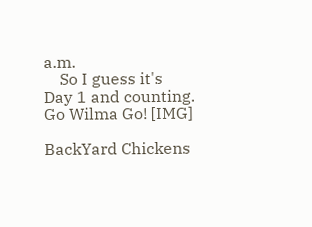a.m.
    So I guess it's Day 1 and counting. Go Wilma Go! [IMG]

BackYard Chickens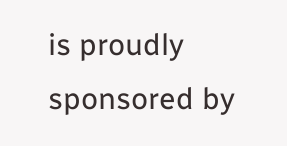is proudly sponsored by